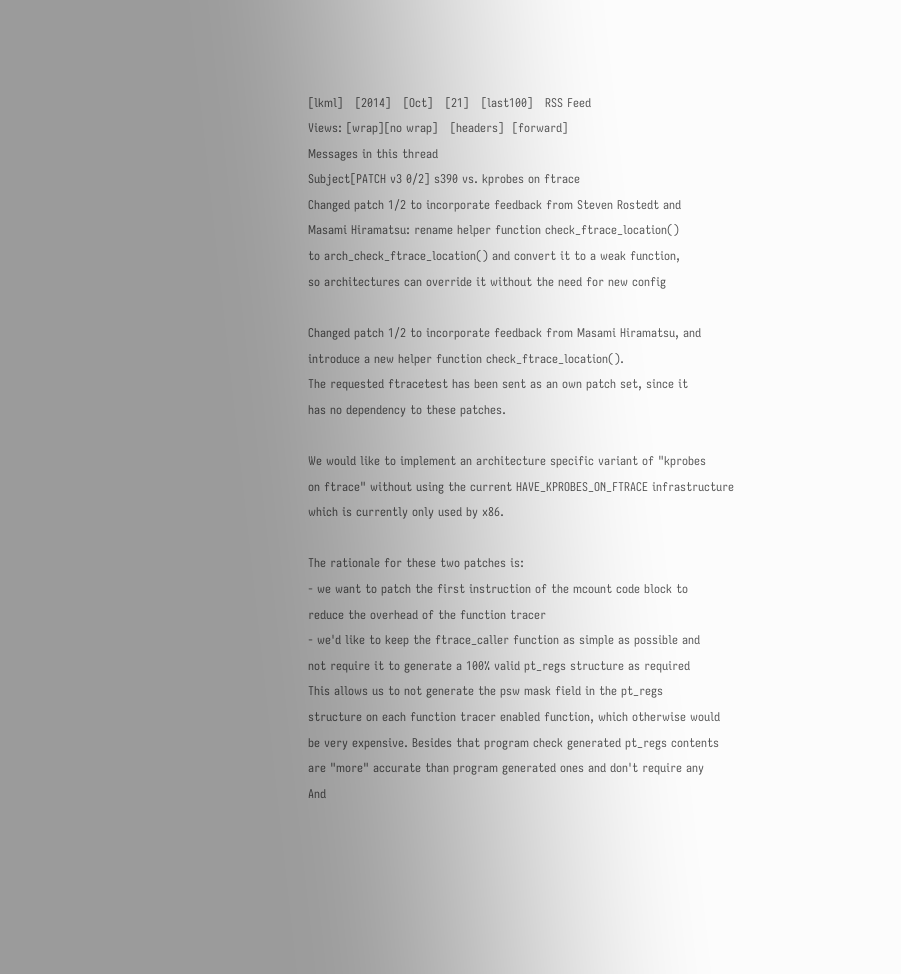[lkml]   [2014]   [Oct]   [21]   [last100]   RSS Feed
Views: [wrap][no wrap]   [headers]  [forward]
Messages in this thread
Subject[PATCH v3 0/2] s390 vs. kprobes on ftrace
Changed patch 1/2 to incorporate feedback from Steven Rostedt and
Masami Hiramatsu: rename helper function check_ftrace_location()
to arch_check_ftrace_location() and convert it to a weak function,
so architectures can override it without the need for new config

Changed patch 1/2 to incorporate feedback from Masami Hiramatsu, and
introduce a new helper function check_ftrace_location().
The requested ftracetest has been sent as an own patch set, since it
has no dependency to these patches.

We would like to implement an architecture specific variant of "kprobes
on ftrace" without using the current HAVE_KPROBES_ON_FTRACE infrastructure
which is currently only used by x86.

The rationale for these two patches is:
- we want to patch the first instruction of the mcount code block to
reduce the overhead of the function tracer
- we'd like to keep the ftrace_caller function as simple as possible and
not require it to generate a 100% valid pt_regs structure as required
This allows us to not generate the psw mask field in the pt_regs
structure on each function tracer enabled function, which otherwise would
be very expensive. Besides that program check generated pt_regs contents
are "more" accurate than program generated ones and don't require any
And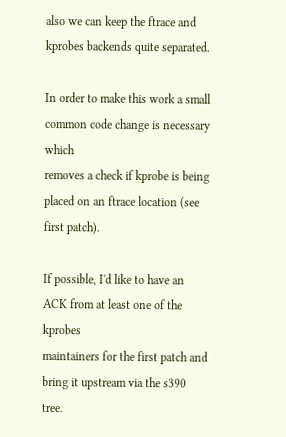also we can keep the ftrace and kprobes backends quite separated.

In order to make this work a small common code change is necessary which
removes a check if kprobe is being placed on an ftrace location (see
first patch).

If possible, I'd like to have an ACK from at least one of the kprobes
maintainers for the first patch and bring it upstream via the s390 tree.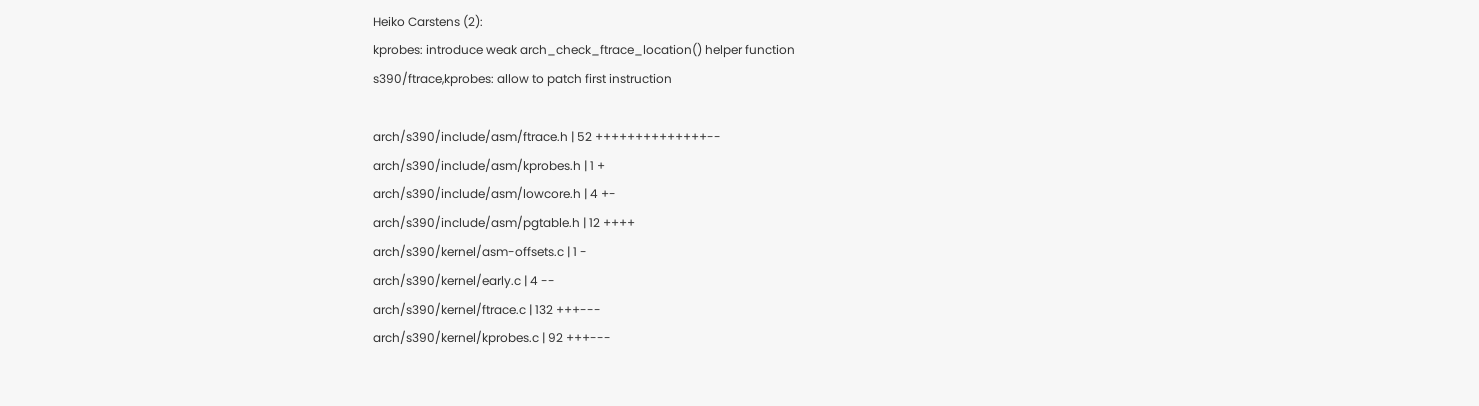Heiko Carstens (2):
kprobes: introduce weak arch_check_ftrace_location() helper function
s390/ftrace,kprobes: allow to patch first instruction

arch/s390/include/asm/ftrace.h | 52 ++++++++++++++--
arch/s390/include/asm/kprobes.h | 1 +
arch/s390/include/asm/lowcore.h | 4 +-
arch/s390/include/asm/pgtable.h | 12 ++++
arch/s390/kernel/asm-offsets.c | 1 -
arch/s390/kernel/early.c | 4 --
arch/s390/kernel/ftrace.c | 132 +++---
arch/s390/kernel/kprobes.c | 92 +++---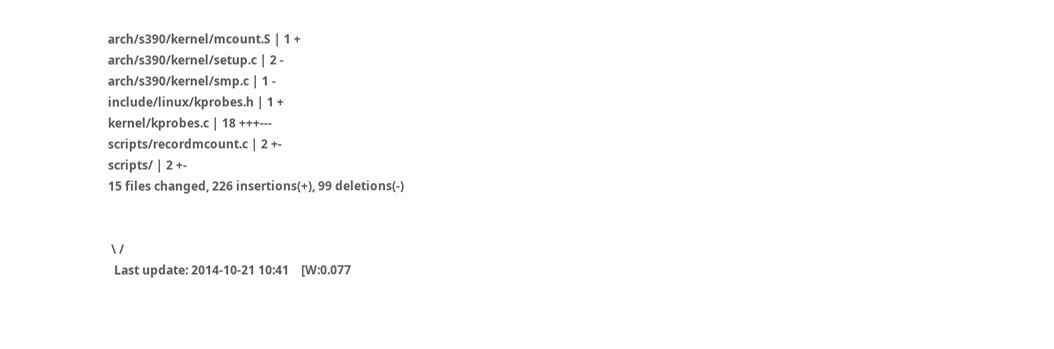arch/s390/kernel/mcount.S | 1 +
arch/s390/kernel/setup.c | 2 -
arch/s390/kernel/smp.c | 1 -
include/linux/kprobes.h | 1 +
kernel/kprobes.c | 18 +++---
scripts/recordmcount.c | 2 +-
scripts/ | 2 +-
15 files changed, 226 insertions(+), 99 deletions(-)


 \ /
  Last update: 2014-10-21 10:41    [W:0.077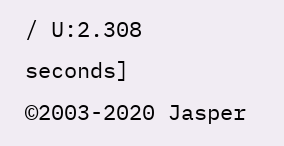/ U:2.308 seconds]
©2003-2020 Jasper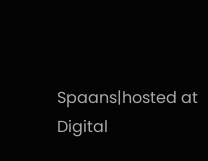Spaans|hosted at Digital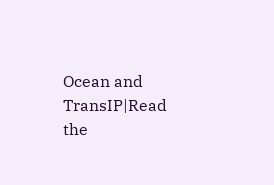Ocean and TransIP|Read the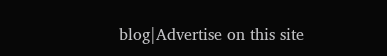blog|Advertise on this site